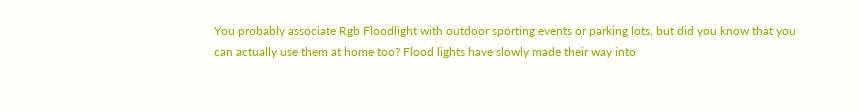You probably associate Rgb Floodlight with outdoor sporting events or parking lots, but did you know that you can actually use them at home too? Flood lights have slowly made their way into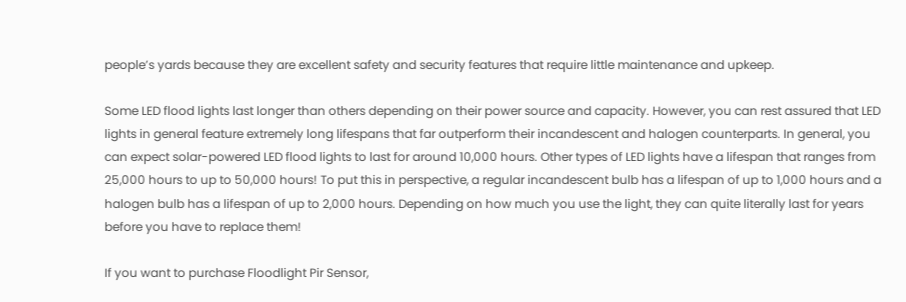people’s yards because they are excellent safety and security features that require little maintenance and upkeep.

Some LED flood lights last longer than others depending on their power source and capacity. However, you can rest assured that LED lights in general feature extremely long lifespans that far outperform their incandescent and halogen counterparts. In general, you can expect solar-powered LED flood lights to last for around 10,000 hours. Other types of LED lights have a lifespan that ranges from 25,000 hours to up to 50,000 hours! To put this in perspective, a regular incandescent bulb has a lifespan of up to 1,000 hours and a halogen bulb has a lifespan of up to 2,000 hours. Depending on how much you use the light, they can quite literally last for years before you have to replace them!

If you want to purchase Floodlight Pir Sensor,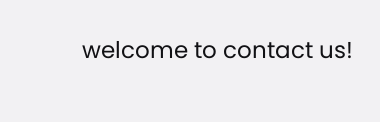welcome to contact us!